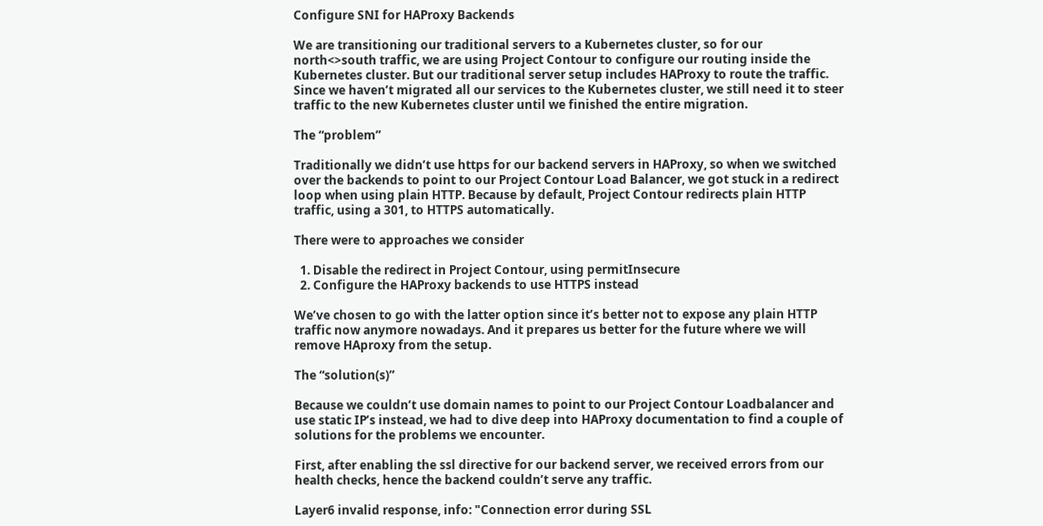Configure SNI for HAProxy Backends

We are transitioning our traditional servers to a Kubernetes cluster, so for our north<>south traffic, we are using Project Contour to configure our routing inside the Kubernetes cluster. But our traditional server setup includes HAProxy to route the traffic. Since we haven’t migrated all our services to the Kubernetes cluster, we still need it to steer traffic to the new Kubernetes cluster until we finished the entire migration.

The “problem”

Traditionally we didn’t use https for our backend servers in HAProxy, so when we switched over the backends to point to our Project Contour Load Balancer, we got stuck in a redirect loop when using plain HTTP. Because by default, Project Contour redirects plain HTTP traffic, using a 301, to HTTPS automatically.

There were to approaches we consider

  1. Disable the redirect in Project Contour, using permitInsecure
  2. Configure the HAProxy backends to use HTTPS instead

We’ve chosen to go with the latter option since it’s better not to expose any plain HTTP traffic now anymore nowadays. And it prepares us better for the future where we will remove HAproxy from the setup.

The “solution(s)”

Because we couldn’t use domain names to point to our Project Contour Loadbalancer and use static IP’s instead, we had to dive deep into HAProxy documentation to find a couple of solutions for the problems we encounter.

First, after enabling the ssl directive for our backend server, we received errors from our health checks, hence the backend couldn’t serve any traffic.

Layer6 invalid response, info: "Connection error during SSL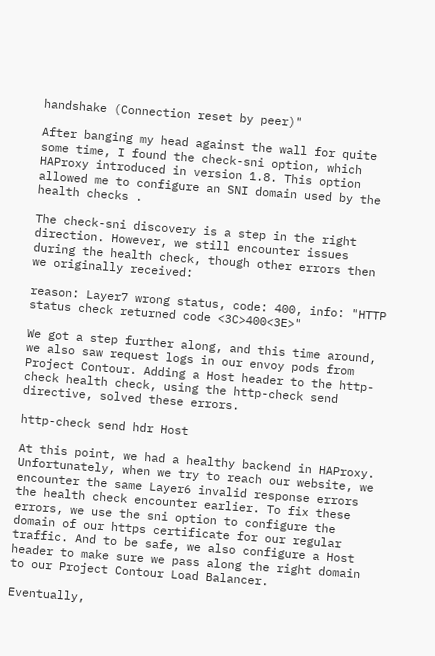handshake (Connection reset by peer)"

After banging my head against the wall for quite some time, I found the check-sni option, which HAProxy introduced in version 1.8. This option allowed me to configure an SNI domain used by the health checks .

The check-sni discovery is a step in the right direction. However, we still encounter issues during the health check, though other errors then we originally received:

reason: Layer7 wrong status, code: 400, info: "HTTP status check returned code <3C>400<3E>"

We got a step further along, and this time around, we also saw request logs in our envoy pods from Project Contour. Adding a Host header to the http-check health check, using the http-check send directive, solved these errors.

http-check send hdr Host

At this point, we had a healthy backend in HAProxy. Unfortunately, when we try to reach our website, we encounter the same Layer6 invalid response errors the health check encounter earlier. To fix these errors, we use the sni option to configure the domain of our https certificate for our regular traffic. And to be safe, we also configure a Host header to make sure we pass along the right domain to our Project Contour Load Balancer.

Eventually,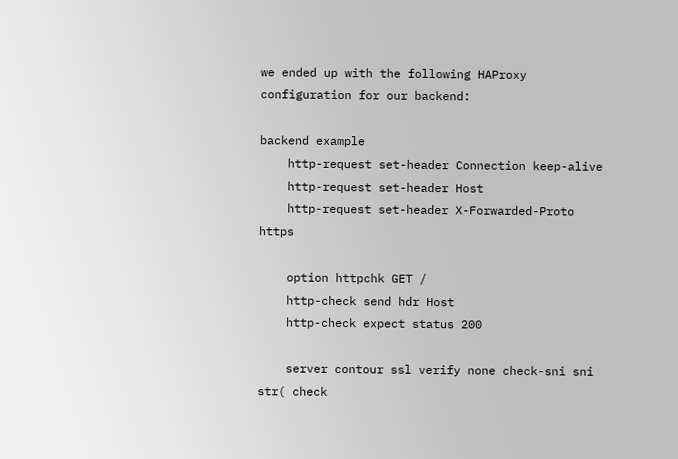we ended up with the following HAProxy configuration for our backend:

backend example
    http-request set-header Connection keep-alive
    http-request set-header Host
    http-request set-header X-Forwarded-Proto https

    option httpchk GET /
    http-check send hdr Host
    http-check expect status 200

    server contour ssl verify none check-sni sni str( check